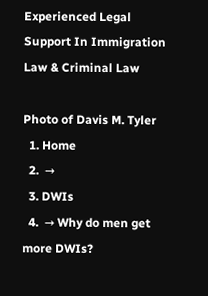Experienced Legal Support In Immigration Law & Criminal Law

Photo of Davis M. Tyler
  1. Home
  2.  →
  3. DWIs
  4.  → Why do men get more DWIs?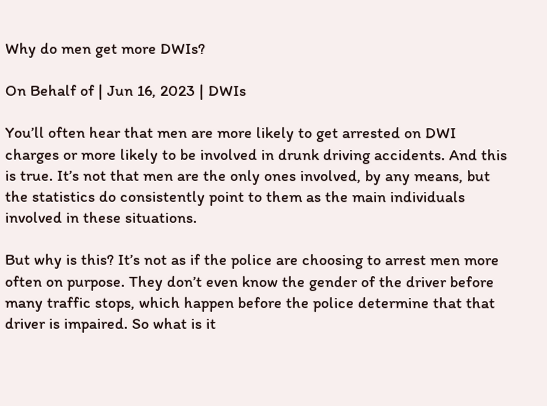Why do men get more DWIs?

On Behalf of | Jun 16, 2023 | DWIs

You’ll often hear that men are more likely to get arrested on DWI charges or more likely to be involved in drunk driving accidents. And this is true. It’s not that men are the only ones involved, by any means, but the statistics do consistently point to them as the main individuals involved in these situations.

But why is this? It’s not as if the police are choosing to arrest men more often on purpose. They don’t even know the gender of the driver before many traffic stops, which happen before the police determine that that driver is impaired. So what is it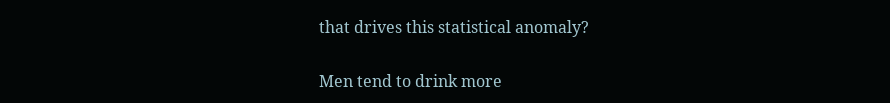that drives this statistical anomaly?

Men tend to drink more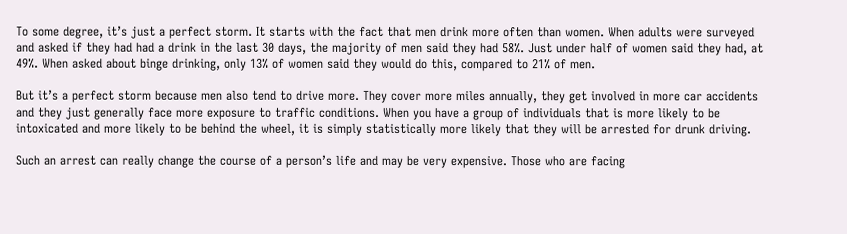To some degree, it’s just a perfect storm. It starts with the fact that men drink more often than women. When adults were surveyed and asked if they had had a drink in the last 30 days, the majority of men said they had 58%. Just under half of women said they had, at 49%. When asked about binge drinking, only 13% of women said they would do this, compared to 21% of men.

But it’s a perfect storm because men also tend to drive more. They cover more miles annually, they get involved in more car accidents and they just generally face more exposure to traffic conditions. When you have a group of individuals that is more likely to be intoxicated and more likely to be behind the wheel, it is simply statistically more likely that they will be arrested for drunk driving.

Such an arrest can really change the course of a person’s life and may be very expensive. Those who are facing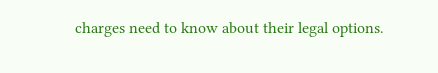charges need to know about their legal options.